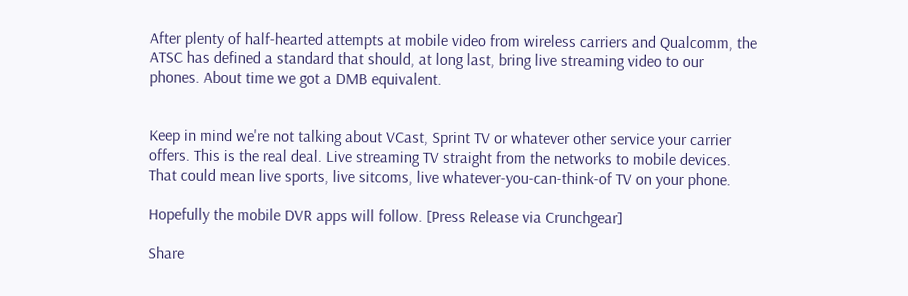After plenty of half-hearted attempts at mobile video from wireless carriers and Qualcomm, the ATSC has defined a standard that should, at long last, bring live streaming video to our phones. About time we got a DMB equivalent.


Keep in mind we're not talking about VCast, Sprint TV or whatever other service your carrier offers. This is the real deal. Live streaming TV straight from the networks to mobile devices. That could mean live sports, live sitcoms, live whatever-you-can-think-of TV on your phone.

Hopefully the mobile DVR apps will follow. [Press Release via Crunchgear]

Share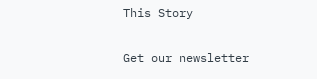This Story

Get our newsletter